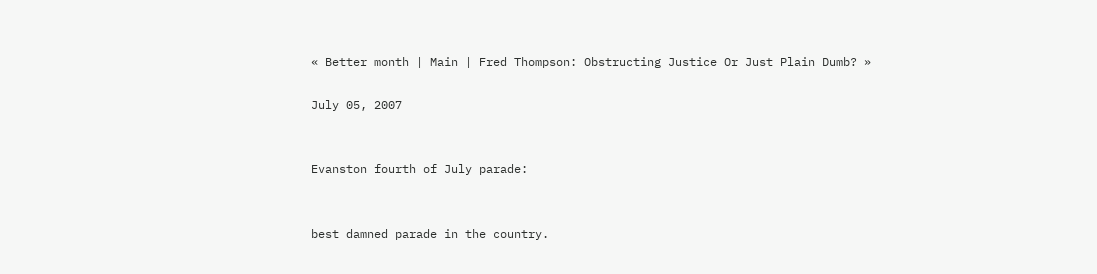« Better month | Main | Fred Thompson: Obstructing Justice Or Just Plain Dumb? »

July 05, 2007


Evanston fourth of July parade:


best damned parade in the country.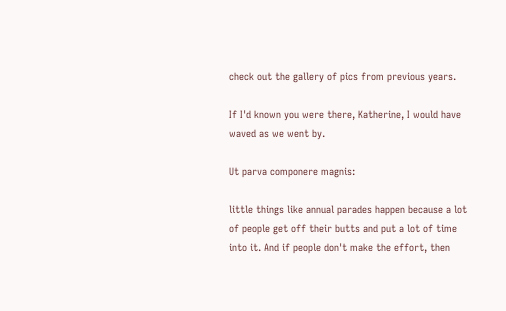check out the gallery of pics from previous years.

If I'd known you were there, Katherine, I would have waved as we went by.

Ut parva componere magnis:

little things like annual parades happen because a lot of people get off their butts and put a lot of time into it. And if people don't make the effort, then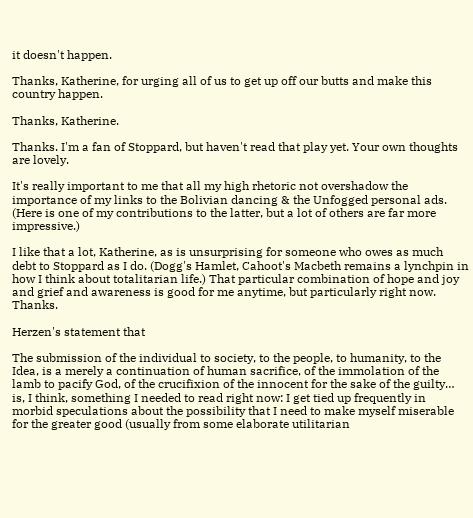it doesn't happen.

Thanks, Katherine, for urging all of us to get up off our butts and make this country happen.

Thanks, Katherine.

Thanks. I'm a fan of Stoppard, but haven't read that play yet. Your own thoughts are lovely.

It's really important to me that all my high rhetoric not overshadow the importance of my links to the Bolivian dancing & the Unfogged personal ads. (Here is one of my contributions to the latter, but a lot of others are far more impressive.)

I like that a lot, Katherine, as is unsurprising for someone who owes as much debt to Stoppard as I do. (Dogg's Hamlet, Cahoot's Macbeth remains a lynchpin in how I think about totalitarian life.) That particular combination of hope and joy and grief and awareness is good for me anytime, but particularly right now. Thanks.

Herzen's statement that

The submission of the individual to society, to the people, to humanity, to the Idea, is a merely a continuation of human sacrifice, of the immolation of the lamb to pacify God, of the crucifixion of the innocent for the sake of the guilty…
is, I think, something I needed to read right now: I get tied up frequently in morbid speculations about the possibility that I need to make myself miserable for the greater good (usually from some elaborate utilitarian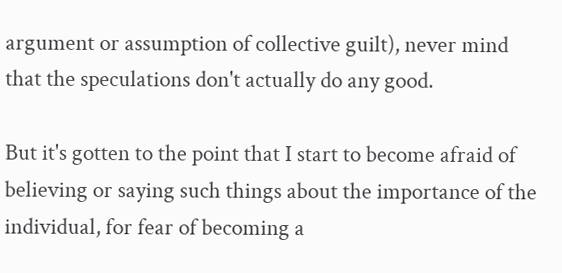argument or assumption of collective guilt), never mind that the speculations don't actually do any good.

But it's gotten to the point that I start to become afraid of believing or saying such things about the importance of the individual, for fear of becoming a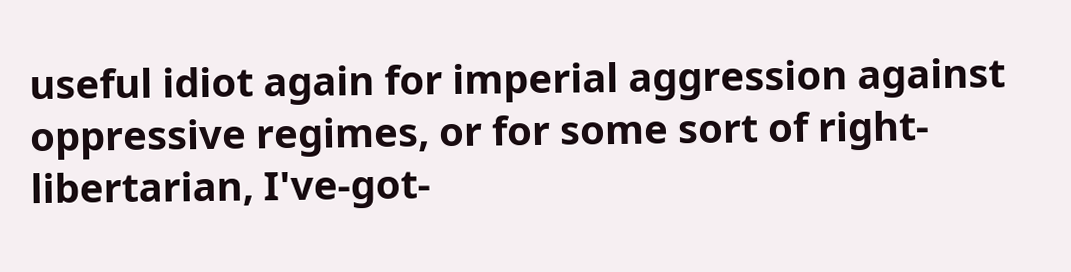useful idiot again for imperial aggression against oppressive regimes, or for some sort of right-libertarian, I've-got-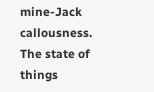mine-Jack callousness. The state of things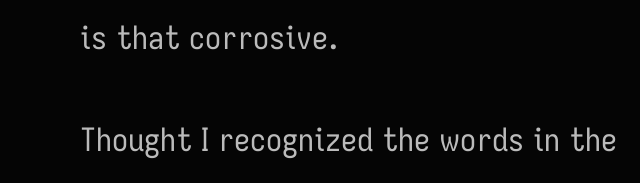is that corrosive.

Thought I recognized the words in the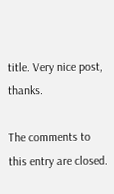title. Very nice post, thanks.

The comments to this entry are closed.